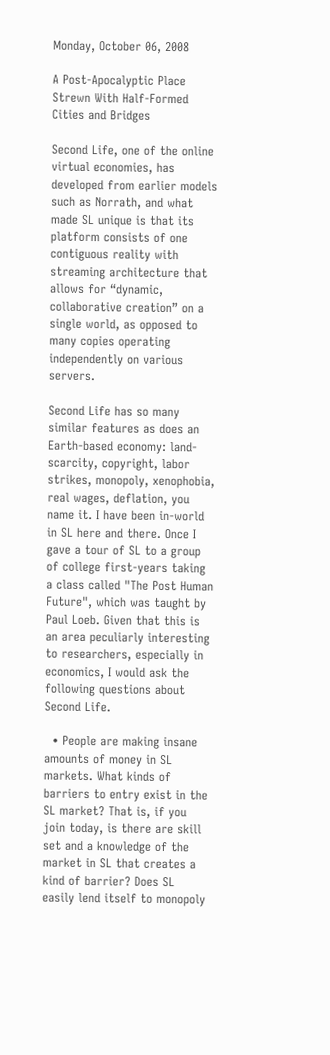Monday, October 06, 2008

A Post-Apocalyptic Place Strewn With Half-Formed Cities and Bridges

Second Life, one of the online virtual economies, has developed from earlier models such as Norrath, and what made SL unique is that its platform consists of one contiguous reality with streaming architecture that allows for “dynamic, collaborative creation” on a single world, as opposed to many copies operating independently on various servers.

Second Life has so many similar features as does an Earth-based economy: land-scarcity, copyright, labor strikes, monopoly, xenophobia, real wages, deflation, you name it. I have been in-world in SL here and there. Once I gave a tour of SL to a group of college first-years taking a class called "The Post Human Future", which was taught by Paul Loeb. Given that this is an area peculiarly interesting to researchers, especially in economics, I would ask the following questions about Second Life.

  • People are making insane amounts of money in SL markets. What kinds of barriers to entry exist in the SL market? That is, if you join today, is there are skill set and a knowledge of the market in SL that creates a kind of barrier? Does SL easily lend itself to monopoly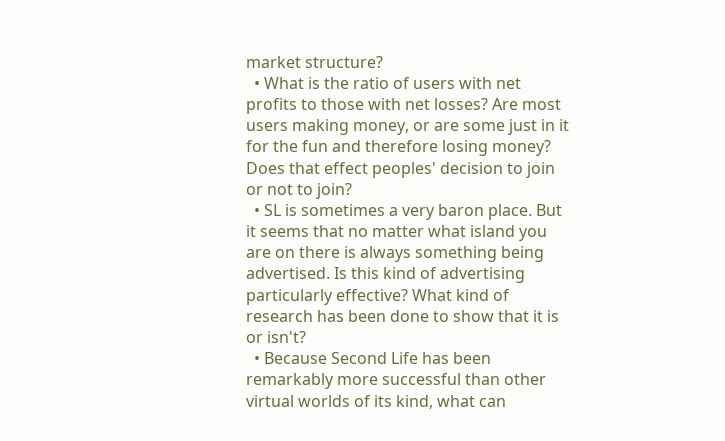market structure?
  • What is the ratio of users with net profits to those with net losses? Are most users making money, or are some just in it for the fun and therefore losing money? Does that effect peoples' decision to join or not to join?
  • SL is sometimes a very baron place. But it seems that no matter what island you are on there is always something being advertised. Is this kind of advertising particularly effective? What kind of research has been done to show that it is or isn't?
  • Because Second Life has been remarkably more successful than other virtual worlds of its kind, what can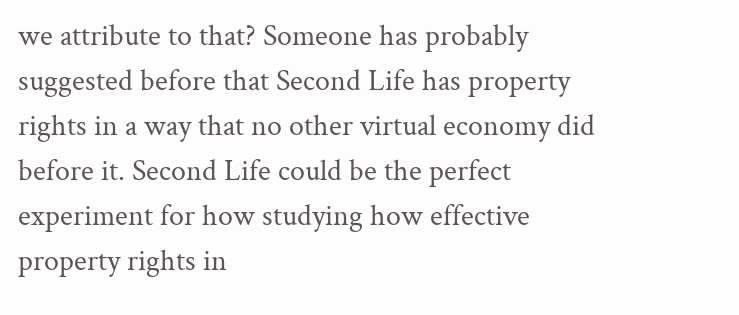we attribute to that? Someone has probably suggested before that Second Life has property rights in a way that no other virtual economy did before it. Second Life could be the perfect experiment for how studying how effective property rights in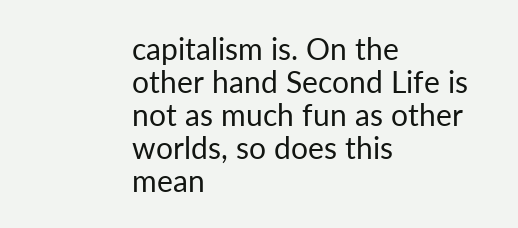capitalism is. On the other hand Second Life is not as much fun as other worlds, so does this mean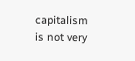capitalism is not very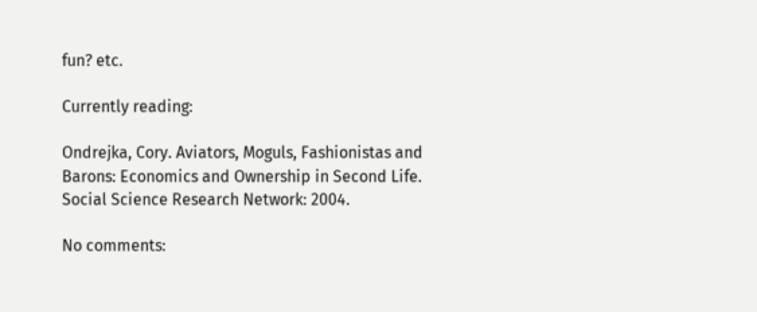fun? etc.

Currently reading:

Ondrejka, Cory. Aviators, Moguls, Fashionistas and Barons: Economics and Ownership in Second Life. Social Science Research Network: 2004.

No comments: